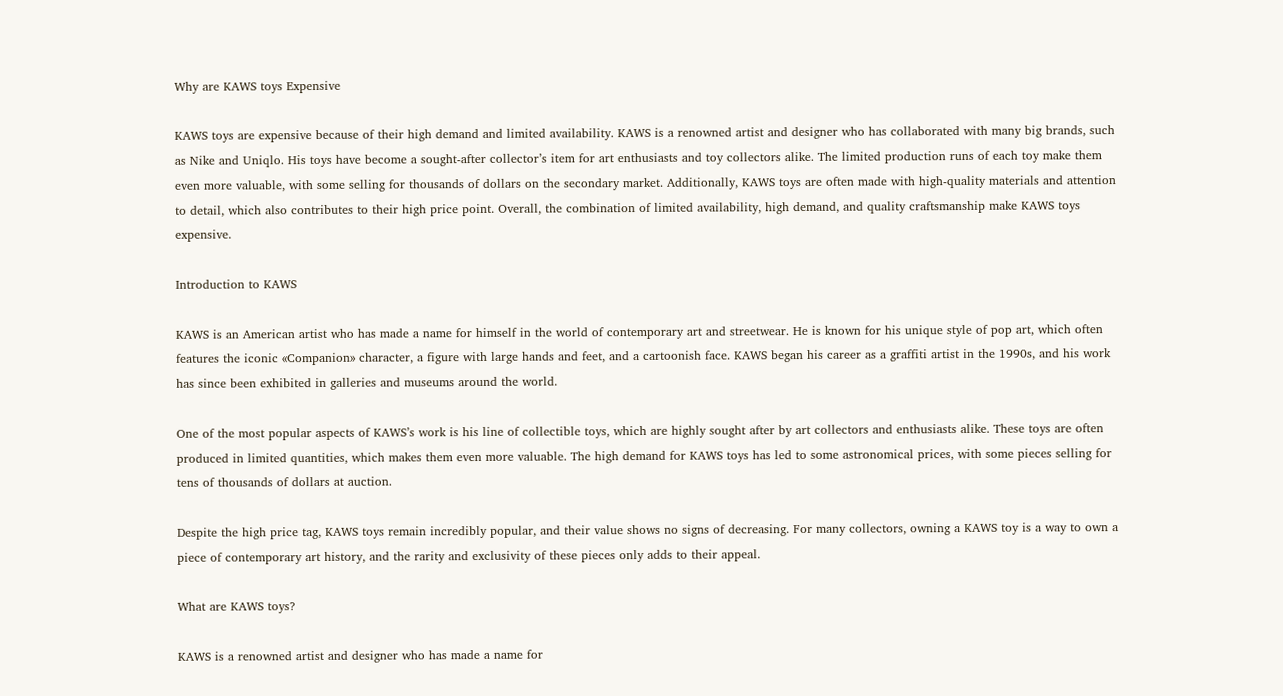Why are KAWS toys Expensive

KAWS toys are expensive because of their high demand and limited availability. KAWS is a renowned artist and designer who has collaborated with many big brands, such as Nike and Uniqlo. His toys have become a sought-after collector’s item for art enthusiasts and toy collectors alike. The limited production runs of each toy make them even more valuable, with some selling for thousands of dollars on the secondary market. Additionally, KAWS toys are often made with high-quality materials and attention to detail, which also contributes to their high price point. Overall, the combination of limited availability, high demand, and quality craftsmanship make KAWS toys expensive.

Introduction to KAWS

KAWS is an American artist who has made a name for himself in the world of contemporary art and streetwear. He is known for his unique style of pop art, which often features the iconic «Companion» character, a figure with large hands and feet, and a cartoonish face. KAWS began his career as a graffiti artist in the 1990s, and his work has since been exhibited in galleries and museums around the world.

One of the most popular aspects of KAWS’s work is his line of collectible toys, which are highly sought after by art collectors and enthusiasts alike. These toys are often produced in limited quantities, which makes them even more valuable. The high demand for KAWS toys has led to some astronomical prices, with some pieces selling for tens of thousands of dollars at auction.

Despite the high price tag, KAWS toys remain incredibly popular, and their value shows no signs of decreasing. For many collectors, owning a KAWS toy is a way to own a piece of contemporary art history, and the rarity and exclusivity of these pieces only adds to their appeal.

What are KAWS toys?

KAWS is a renowned artist and designer who has made a name for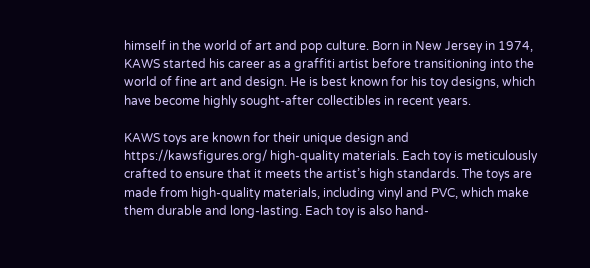himself in the world of art and pop culture. Born in New Jersey in 1974, KAWS started his career as a graffiti artist before transitioning into the world of fine art and design. He is best known for his toy designs, which have become highly sought-after collectibles in recent years.

KAWS toys are known for their unique design and https://kawsfigures.org/ high-quality materials. Each toy is meticulously crafted to ensure that it meets the artist’s high standards. The toys are made from high-quality materials, including vinyl and PVC, which make them durable and long-lasting. Each toy is also hand-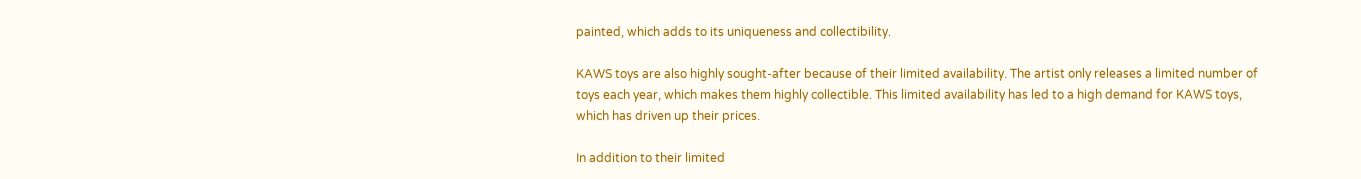painted, which adds to its uniqueness and collectibility.

KAWS toys are also highly sought-after because of their limited availability. The artist only releases a limited number of toys each year, which makes them highly collectible. This limited availability has led to a high demand for KAWS toys, which has driven up their prices.

In addition to their limited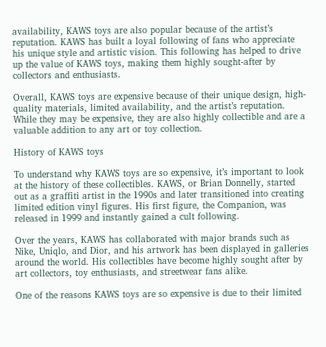availability, KAWS toys are also popular because of the artist’s reputation. KAWS has built a loyal following of fans who appreciate his unique style and artistic vision. This following has helped to drive up the value of KAWS toys, making them highly sought-after by collectors and enthusiasts.

Overall, KAWS toys are expensive because of their unique design, high-quality materials, limited availability, and the artist’s reputation. While they may be expensive, they are also highly collectible and are a valuable addition to any art or toy collection.

History of KAWS toys

To understand why KAWS toys are so expensive, it’s important to look at the history of these collectibles. KAWS, or Brian Donnelly, started out as a graffiti artist in the 1990s and later transitioned into creating limited edition vinyl figures. His first figure, the Companion, was released in 1999 and instantly gained a cult following.

Over the years, KAWS has collaborated with major brands such as Nike, Uniqlo, and Dior, and his artwork has been displayed in galleries around the world. His collectibles have become highly sought after by art collectors, toy enthusiasts, and streetwear fans alike.

One of the reasons KAWS toys are so expensive is due to their limited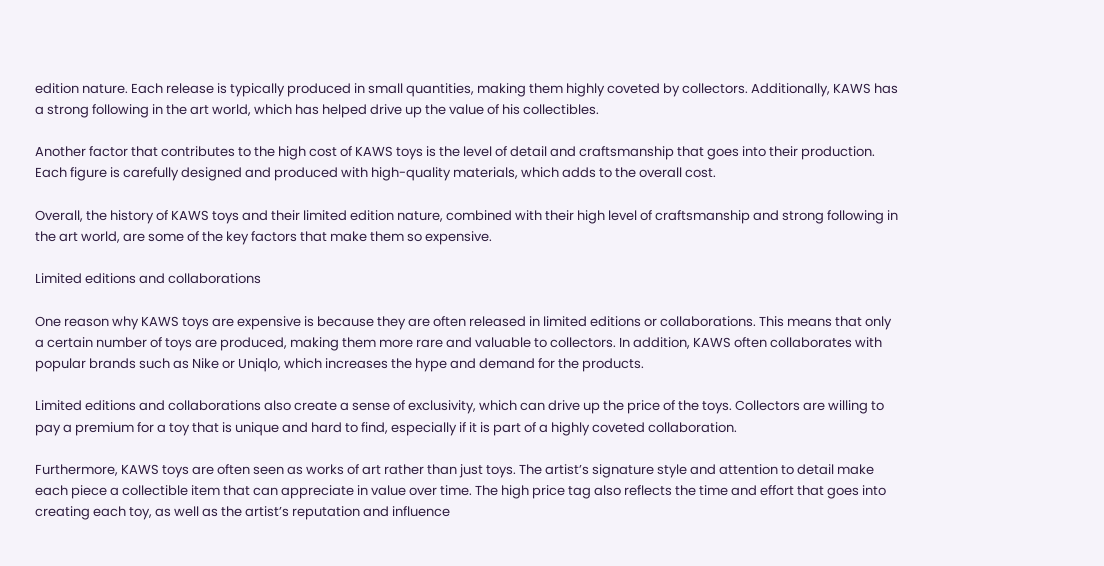edition nature. Each release is typically produced in small quantities, making them highly coveted by collectors. Additionally, KAWS has a strong following in the art world, which has helped drive up the value of his collectibles.

Another factor that contributes to the high cost of KAWS toys is the level of detail and craftsmanship that goes into their production. Each figure is carefully designed and produced with high-quality materials, which adds to the overall cost.

Overall, the history of KAWS toys and their limited edition nature, combined with their high level of craftsmanship and strong following in the art world, are some of the key factors that make them so expensive.

Limited editions and collaborations

One reason why KAWS toys are expensive is because they are often released in limited editions or collaborations. This means that only a certain number of toys are produced, making them more rare and valuable to collectors. In addition, KAWS often collaborates with popular brands such as Nike or Uniqlo, which increases the hype and demand for the products.

Limited editions and collaborations also create a sense of exclusivity, which can drive up the price of the toys. Collectors are willing to pay a premium for a toy that is unique and hard to find, especially if it is part of a highly coveted collaboration.

Furthermore, KAWS toys are often seen as works of art rather than just toys. The artist’s signature style and attention to detail make each piece a collectible item that can appreciate in value over time. The high price tag also reflects the time and effort that goes into creating each toy, as well as the artist’s reputation and influence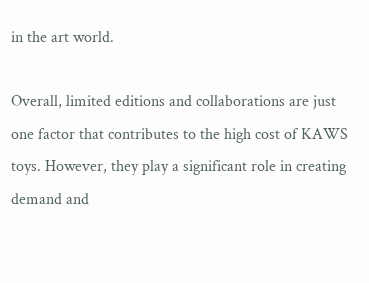in the art world.

Overall, limited editions and collaborations are just one factor that contributes to the high cost of KAWS toys. However, they play a significant role in creating demand and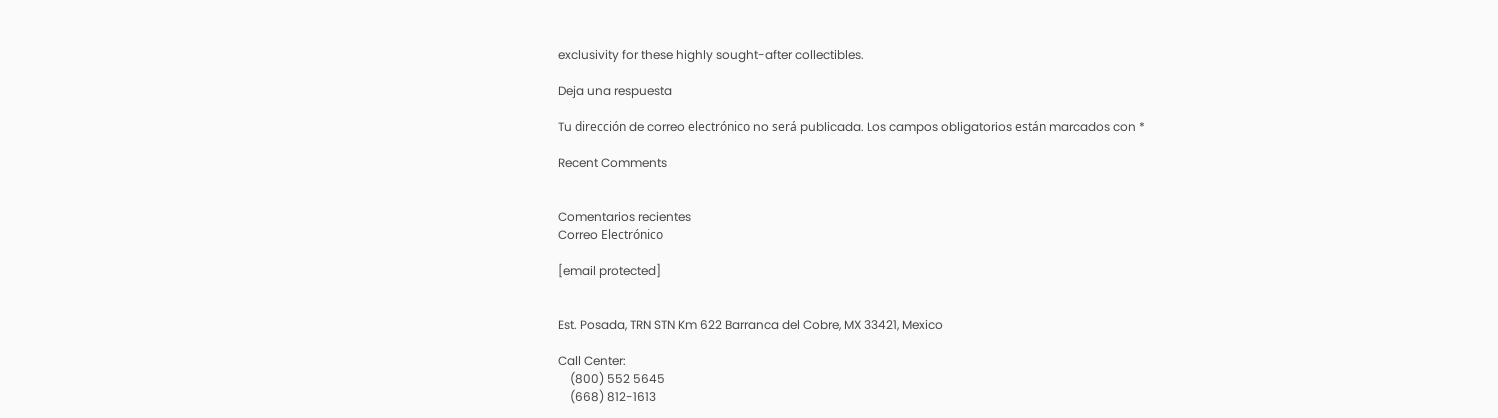exclusivity for these highly sought-after collectibles.

Deja una respuesta

Tu dirección de correo electrónico no será publicada. Los campos obligatorios están marcados con *

Recent Comments


Comentarios recientes
Correo Electrónico

[email protected]


Est. Posada, TRN STN Km 622 Barranca del Cobre, MX 33421, Mexico

Call Center:
    (800) 552 5645
    (668) 812-1613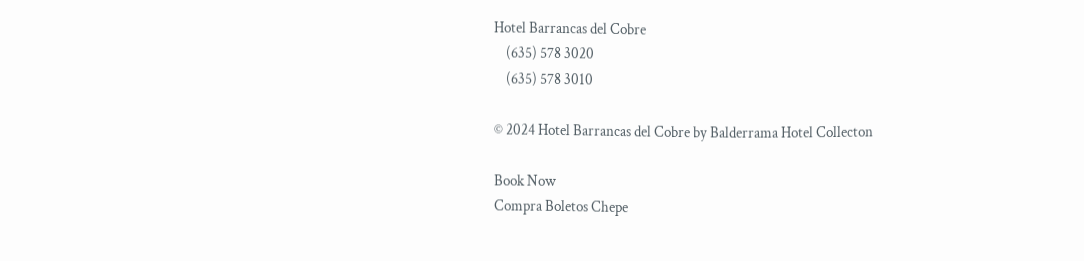Hotel Barrancas del Cobre
    (635) 578 3020
    (635) 578 3010

© 2024 Hotel Barrancas del Cobre by Balderrama Hotel Collecton

Book Now
Compra Boletos Chepe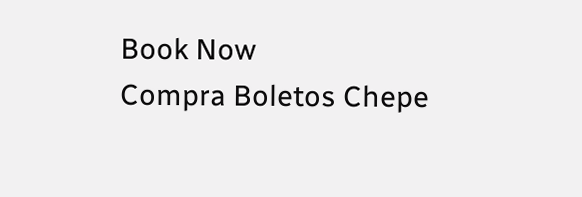Book Now
Compra Boletos Chepe